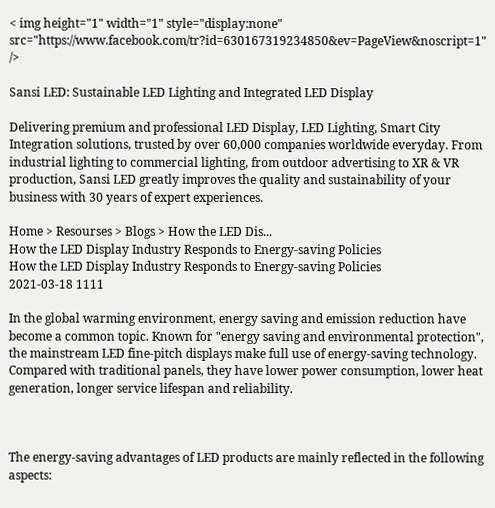< img height="1" width="1" style="display:none" src="https://www.facebook.com/tr?id=630167319234850&ev=PageView&noscript=1" />

Sansi LED: Sustainable LED Lighting and Integrated LED Display

Delivering premium and professional LED Display, LED Lighting, Smart City Integration solutions, trusted by over 60,000 companies worldwide everyday. From industrial lighting to commercial lighting, from outdoor advertising to XR & VR production, Sansi LED greatly improves the quality and sustainability of your business with 30 years of expert experiences.

Home > Resourses > Blogs > How the LED Dis...
How the LED Display Industry Responds to Energy-saving Policies
How the LED Display Industry Responds to Energy-saving Policies
2021-03-18 1111

In the global warming environment, energy saving and emission reduction have become a common topic. Known for "energy saving and environmental protection", the mainstream LED fine-pitch displays make full use of energy-saving technology. Compared with traditional panels, they have lower power consumption, lower heat generation, longer service lifespan and reliability.



The energy-saving advantages of LED products are mainly reflected in the following aspects: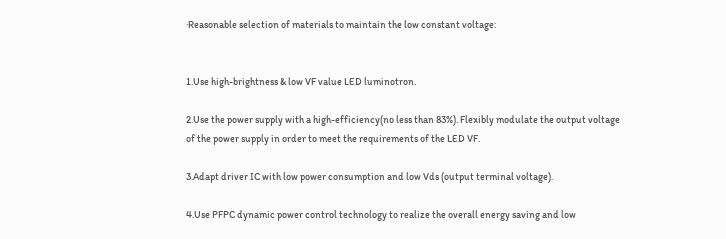·Reasonable selection of materials to maintain the low constant voltage:


1.Use high-brightness & low VF value LED luminotron.

2.Use the power supply with a high-efficiency(no less than 83%). Flexibly modulate the output voltage of the power supply in order to meet the requirements of the LED VF.

3.Adapt driver IC with low power consumption and low Vds (output terminal voltage).

4.Use PFPC dynamic power control technology to realize the overall energy saving and low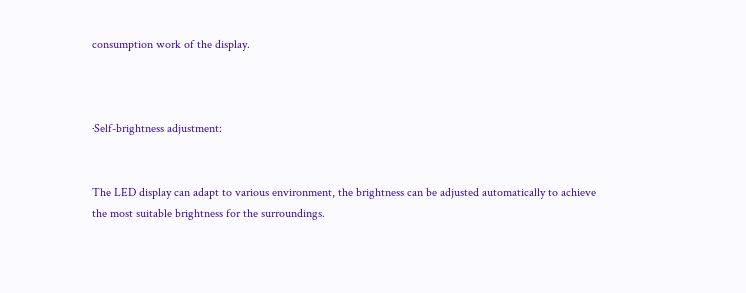consumption work of the display.



·Self-brightness adjustment:


The LED display can adapt to various environment, the brightness can be adjusted automatically to achieve the most suitable brightness for the surroundings.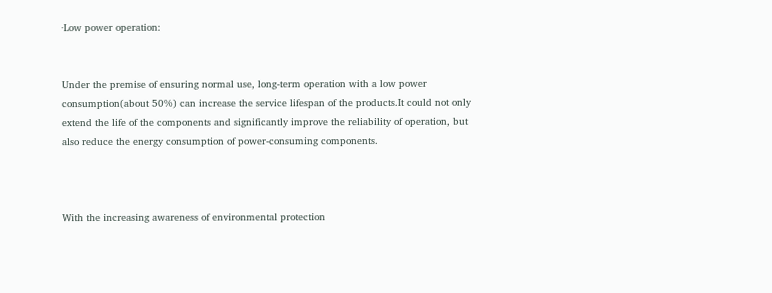·Low power operation:


Under the premise of ensuring normal use, long-term operation with a low power consumption(about 50%) can increase the service lifespan of the products.It could not only extend the life of the components and significantly improve the reliability of operation, but also reduce the energy consumption of power-consuming components.



With the increasing awareness of environmental protection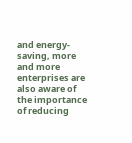and energy-saving, more and more enterprises are also aware of the importance of reducing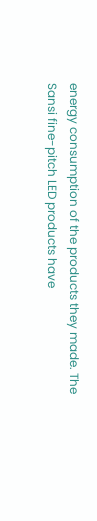energy consumption of the products they made. The Sansi fine-pitch LED products have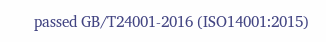passed GB/T24001-2016 (ISO14001:2015)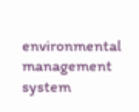environmental management system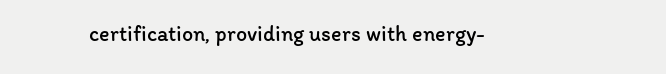certification, providing users with energy-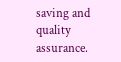saving and quality assurance.